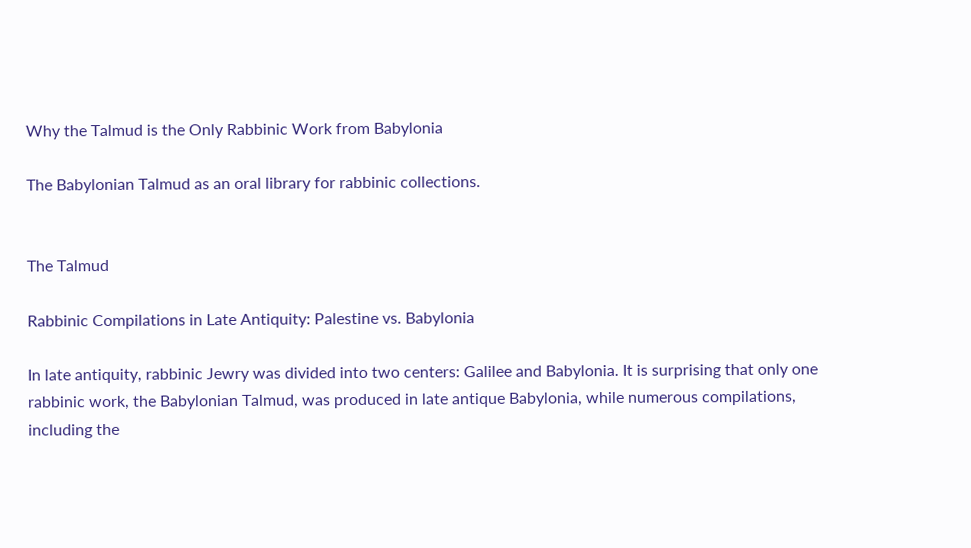Why the Talmud is the Only Rabbinic Work from Babylonia

The Babylonian Talmud as an oral library for rabbinic collections.


The Talmud

Rabbinic Compilations in Late Antiquity: Palestine vs. Babylonia

In late antiquity, rabbinic Jewry was divided into two centers: Galilee and Babylonia. It is surprising that only one rabbinic work, the Babylonian Talmud, was produced in late antique Babylonia, while numerous compilations, including the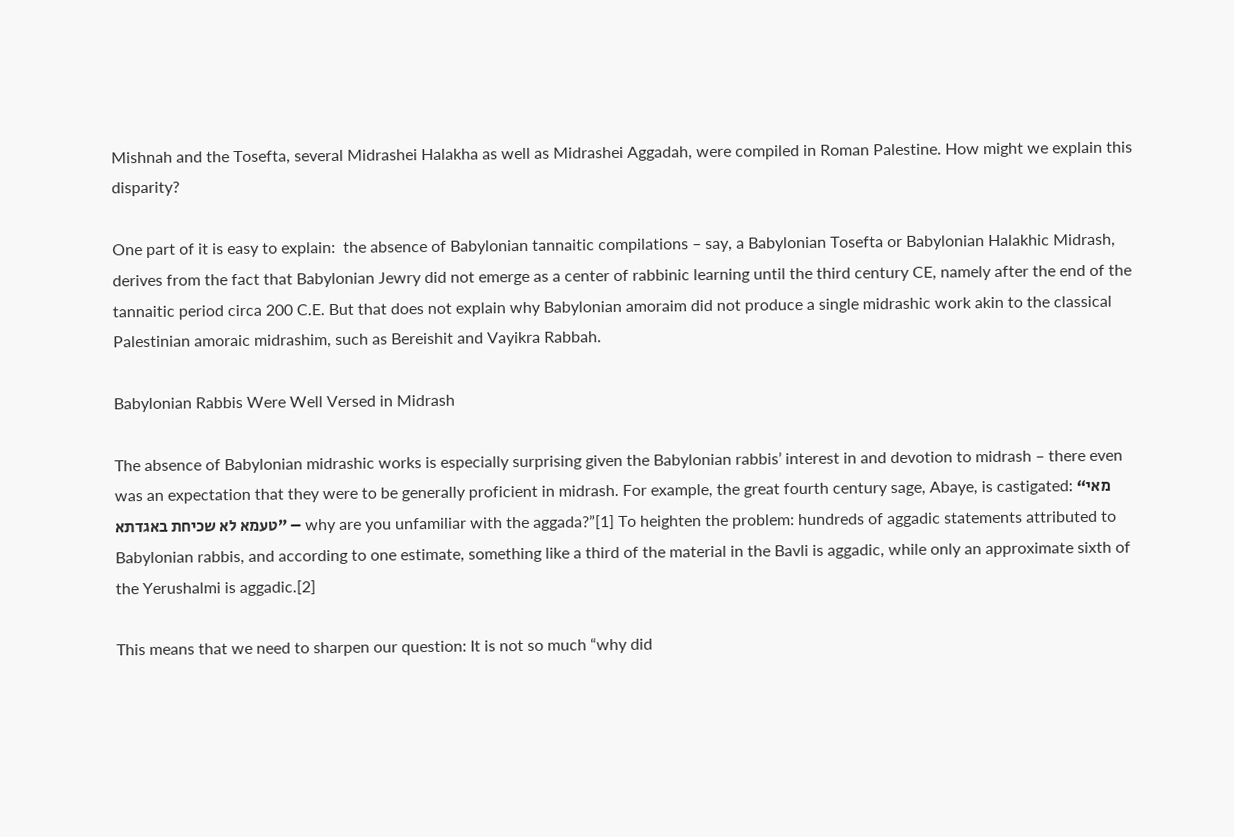Mishnah and the Tosefta, several Midrashei Halakha as well as Midrashei Aggadah, were compiled in Roman Palestine. How might we explain this disparity?

One part of it is easy to explain:  the absence of Babylonian tannaitic compilations – say, a Babylonian Tosefta or Babylonian Halakhic Midrash, derives from the fact that Babylonian Jewry did not emerge as a center of rabbinic learning until the third century CE, namely after the end of the tannaitic period circa 200 C.E. But that does not explain why Babylonian amoraim did not produce a single midrashic work akin to the classical Palestinian amoraic midrashim, such as Bereishit and Vayikra Rabbah.

Babylonian Rabbis Were Well Versed in Midrash

The absence of Babylonian midrashic works is especially surprising given the Babylonian rabbis’ interest in and devotion to midrash – there even was an expectation that they were to be generally proficient in midrash. For example, the great fourth century sage, Abaye, is castigated: “מאי טעמא לא שכיחת באגדתא” – why are you unfamiliar with the aggada?”[1] To heighten the problem: hundreds of aggadic statements attributed to Babylonian rabbis, and according to one estimate, something like a third of the material in the Bavli is aggadic, while only an approximate sixth of the Yerushalmi is aggadic.[2]

This means that we need to sharpen our question: It is not so much “why did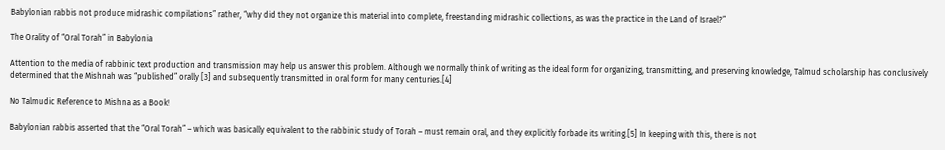Babylonian rabbis not produce midrashic compilations” rather, “why did they not organize this material into complete, freestanding midrashic collections, as was the practice in the Land of Israel?”

The Orality of “Oral Torah” in Babylonia

Attention to the media of rabbinic text production and transmission may help us answer this problem. Although we normally think of writing as the ideal form for organizing, transmitting, and preserving knowledge, Talmud scholarship has conclusively determined that the Mishnah was “published” orally [3] and subsequently transmitted in oral form for many centuries.[4]

No Talmudic Reference to Mishna as a Book!

Babylonian rabbis asserted that the “Oral Torah” – which was basically equivalent to the rabbinic study of Torah – must remain oral, and they explicitly forbade its writing.[5] In keeping with this, there is not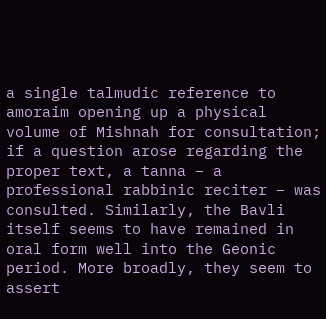a single talmudic reference to amoraim opening up a physical volume of Mishnah for consultation; if a question arose regarding the proper text, a tanna – a professional rabbinic reciter – was consulted. Similarly, the Bavli itself seems to have remained in oral form well into the Geonic period. More broadly, they seem to assert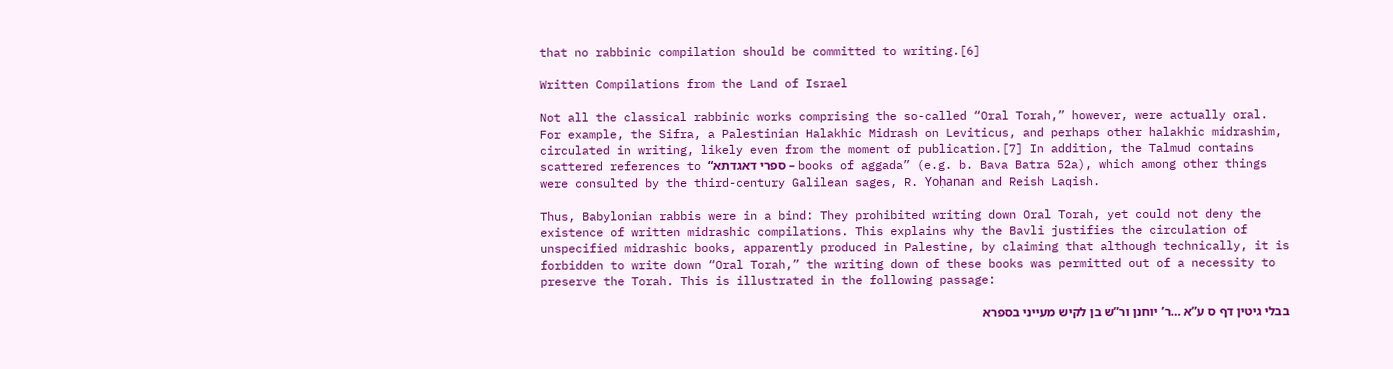that no rabbinic compilation should be committed to writing.[6]

Written Compilations from the Land of Israel

Not all the classical rabbinic works comprising the so-called “Oral Torah,” however, were actually oral. For example, the Sifra, a Palestinian Halakhic Midrash on Leviticus, and perhaps other halakhic midrashim, circulated in writing, likely even from the moment of publication.[7] In addition, the Talmud contains scattered references to “ספרי דאגדתא – books of aggada” (e.g. b. Bava Batra 52a), which among other things were consulted by the third-century Galilean sages, R. Yoḥanan and Reish Laqish.

Thus, Babylonian rabbis were in a bind: They prohibited writing down Oral Torah, yet could not deny the existence of written midrashic compilations. This explains why the Bavli justifies the circulation of unspecified midrashic books, apparently produced in Palestine, by claiming that although technically, it is forbidden to write down “Oral Torah,” the writing down of these books was permitted out of a necessity to preserve the Torah. This is illustrated in the following passage:

בבלי גיטין דף ס ע”א …ר’ יוחנן ור”ש בן לקיש מעייני בספרא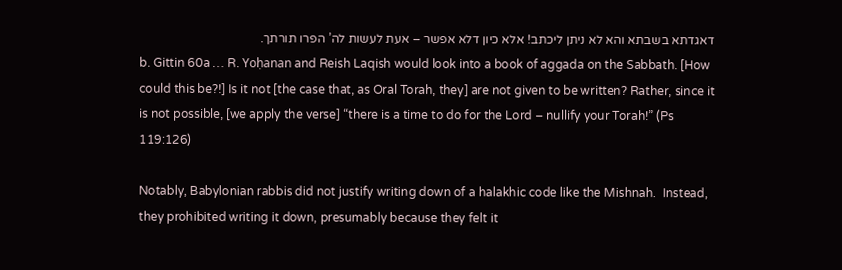דאגדתא בשבתא והא לא ניתן ליכתב! אלא כיון דלא אפשר – אעת לעשות לה’ הפרו תורתך.
b. Gittin 60a … R. Yoḥanan and Reish Laqish would look into a book of aggada on the Sabbath. [How could this be?!] Is it not [the case that, as Oral Torah, they] are not given to be written? Rather, since it is not possible, [we apply the verse] “there is a time to do for the Lord – nullify your Torah!” (Ps 119:126)

Notably, Babylonian rabbis did not justify writing down of a halakhic code like the Mishnah.  Instead, they prohibited writing it down, presumably because they felt it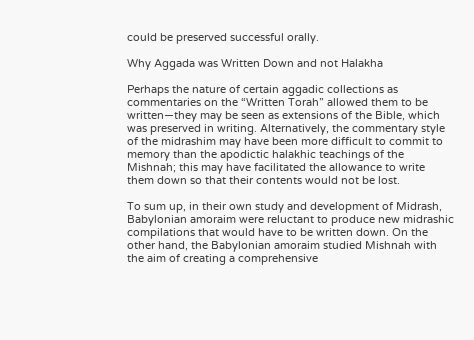could be preserved successful orally.

Why Aggada was Written Down and not Halakha

Perhaps the nature of certain aggadic collections as commentaries on the “Written Torah” allowed them to be written—they may be seen as extensions of the Bible, which was preserved in writing. Alternatively, the commentary style of the midrashim may have been more difficult to commit to memory than the apodictic halakhic teachings of the Mishnah; this may have facilitated the allowance to write them down so that their contents would not be lost.

To sum up, in their own study and development of Midrash, Babylonian amoraim were reluctant to produce new midrashic compilations that would have to be written down. On the other hand, the Babylonian amoraim studied Mishnah with the aim of creating a comprehensive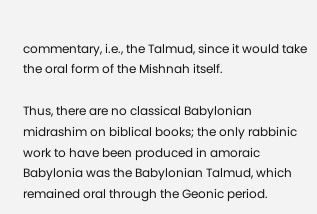commentary, i.e., the Talmud, since it would take the oral form of the Mishnah itself.

Thus, there are no classical Babylonian midrashim on biblical books; the only rabbinic work to have been produced in amoraic Babylonia was the Babylonian Talmud, which remained oral through the Geonic period.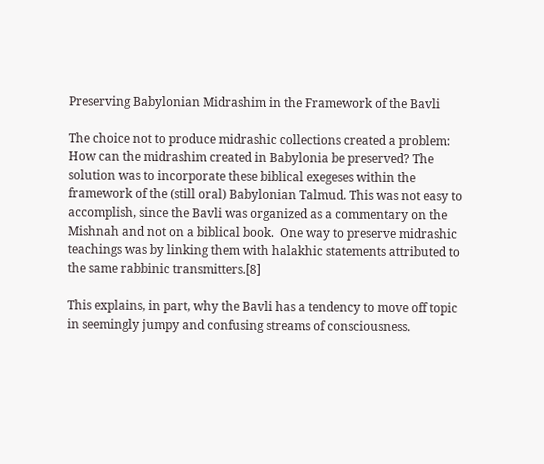Preserving Babylonian Midrashim in the Framework of the Bavli

The choice not to produce midrashic collections created a problem: How can the midrashim created in Babylonia be preserved? The solution was to incorporate these biblical exegeses within the framework of the (still oral) Babylonian Talmud. This was not easy to accomplish, since the Bavli was organized as a commentary on the Mishnah and not on a biblical book.  One way to preserve midrashic teachings was by linking them with halakhic statements attributed to the same rabbinic transmitters.[8]

This explains, in part, why the Bavli has a tendency to move off topic in seemingly jumpy and confusing streams of consciousness.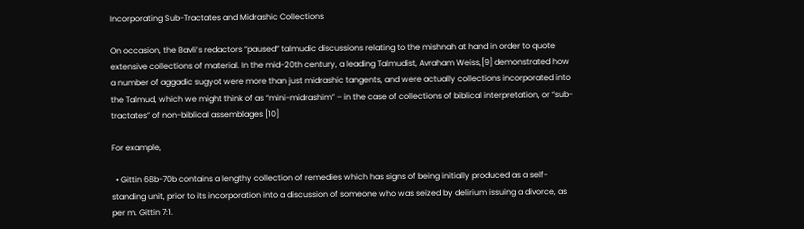Incorporating Sub-Tractates and Midrashic Collections

On occasion, the Bavli’s redactors “paused” talmudic discussions relating to the mishnah at hand in order to quote extensive collections of material. In the mid-20th century, a leading Talmudist, Avraham Weiss,[9] demonstrated how a number of aggadic sugyot were more than just midrashic tangents, and were actually collections incorporated into the Talmud, which we might think of as “mini-midrashim” – in the case of collections of biblical interpretation, or “sub-tractates” of non-biblical assemblages [10]

For example,

  • Gittin 68b-70b contains a lengthy collection of remedies which has signs of being initially produced as a self-standing unit, prior to its incorporation into a discussion of someone who was seized by delirium issuing a divorce, as per m. Gittin 7:1.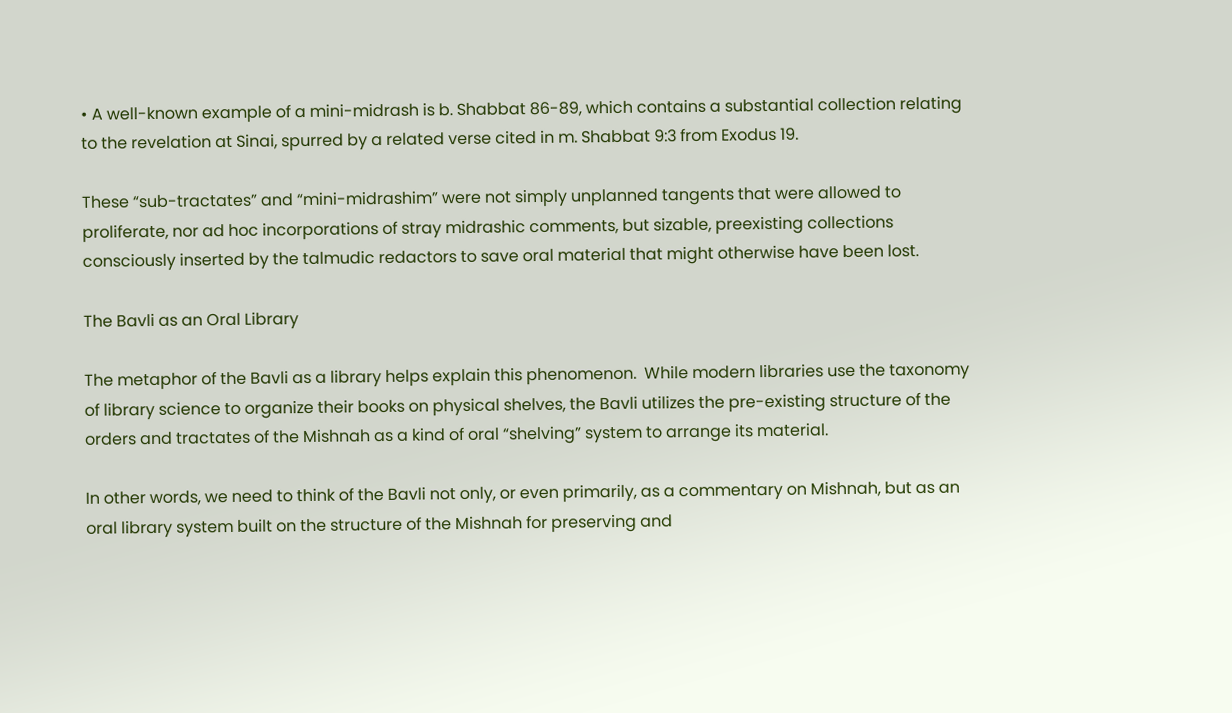• A well-known example of a mini-midrash is b. Shabbat 86-89, which contains a substantial collection relating to the revelation at Sinai, spurred by a related verse cited in m. Shabbat 9:3 from Exodus 19.

These “sub-tractates” and “mini-midrashim” were not simply unplanned tangents that were allowed to proliferate, nor ad hoc incorporations of stray midrashic comments, but sizable, preexisting collections consciously inserted by the talmudic redactors to save oral material that might otherwise have been lost.

The Bavli as an Oral Library

The metaphor of the Bavli as a library helps explain this phenomenon.  While modern libraries use the taxonomy of library science to organize their books on physical shelves, the Bavli utilizes the pre-existing structure of the orders and tractates of the Mishnah as a kind of oral “shelving” system to arrange its material.

In other words, we need to think of the Bavli not only, or even primarily, as a commentary on Mishnah, but as an oral library system built on the structure of the Mishnah for preserving and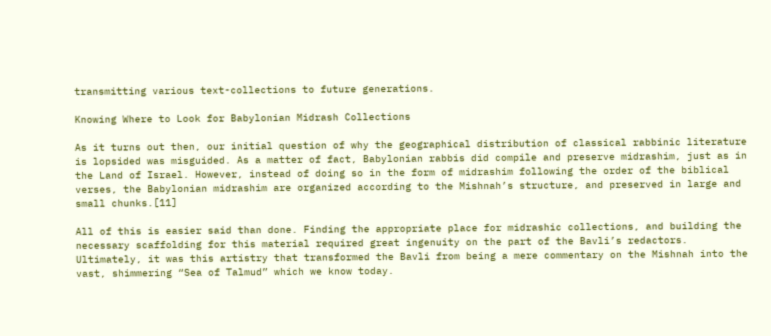transmitting various text-collections to future generations.

Knowing Where to Look for Babylonian Midrash Collections

As it turns out then, our initial question of why the geographical distribution of classical rabbinic literature is lopsided was misguided. As a matter of fact, Babylonian rabbis did compile and preserve midrashim, just as in the Land of Israel. However, instead of doing so in the form of midrashim following the order of the biblical verses, the Babylonian midrashim are organized according to the Mishnah’s structure, and preserved in large and small chunks.[11]

All of this is easier said than done. Finding the appropriate place for midrashic collections, and building the necessary scaffolding for this material required great ingenuity on the part of the Bavli’s redactors. Ultimately, it was this artistry that transformed the Bavli from being a mere commentary on the Mishnah into the vast, shimmering “Sea of Talmud” which we know today.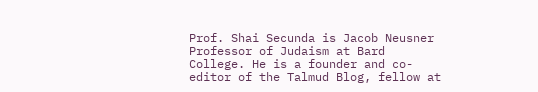Prof. Shai Secunda is Jacob Neusner Professor of Judaism at Bard College. He is a founder and co-editor of the Talmud Blog, fellow at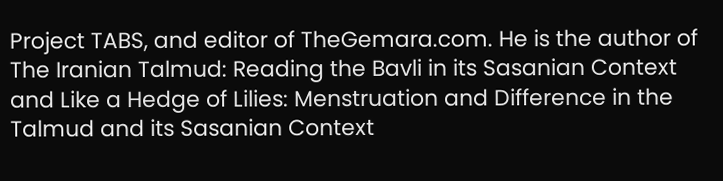Project TABS, and editor of TheGemara.com. He is the author of The Iranian Talmud: Reading the Bavli in its Sasanian Context and Like a Hedge of Lilies: Menstruation and Difference in the Talmud and its Sasanian Context